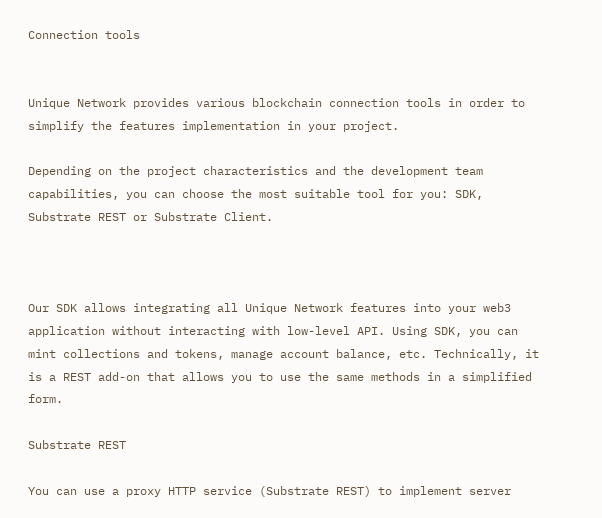Connection tools


Unique Network provides various blockchain connection tools in order to simplify the features implementation in your project.

Depending on the project characteristics and the development team capabilities, you can choose the most suitable tool for you: SDK, Substrate REST or Substrate Client.



Our SDK allows integrating all Unique Network features into your web3 application without interacting with low-level API. Using SDK, you can mint collections and tokens, manage account balance, etc. Technically, it is a REST add-on that allows you to use the same methods in a simplified form.

Substrate REST

You can use a proxy HTTP service (Substrate REST) to implement server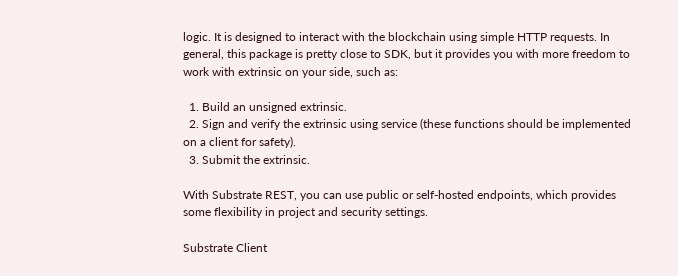logic. It is designed to interact with the blockchain using simple HTTP requests. In general, this package is pretty close to SDK, but it provides you with more freedom to work with extrinsic on your side, such as:

  1. Build an unsigned extrinsic.
  2. Sign and verify the extrinsic using service (these functions should be implemented on a client for safety).
  3. Submit the extrinsic.

With Substrate REST, you can use public or self-hosted endpoints, which provides some flexibility in project and security settings.

Substrate Client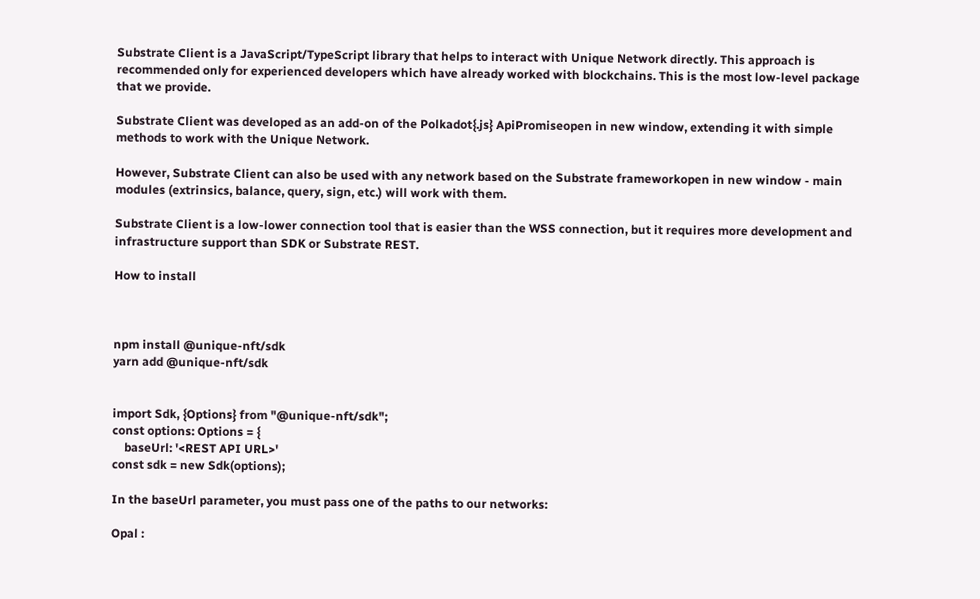Substrate Client is a JavaScript/TypeScript library that helps to interact with Unique Network directly. This approach is recommended only for experienced developers which have already worked with blockchains. This is the most low-level package that we provide.

Substrate Client was developed as an add-on of the Polkadot{.js} ApiPromiseopen in new window, extending it with simple methods to work with the Unique Network.

However, Substrate Client can also be used with any network based on the Substrate frameworkopen in new window - main modules (extrinsics, balance, query, sign, etc.) will work with them.

Substrate Client is a low-lower connection tool that is easier than the WSS connection, but it requires more development and infrastructure support than SDK or Substrate REST.

How to install



npm install @unique-nft/sdk
yarn add @unique-nft/sdk


import Sdk, {Options} from "@unique-nft/sdk";
const options: Options = {
    baseUrl: '<REST API URL>'
const sdk = new Sdk(options);

In the baseUrl parameter, you must pass one of the paths to our networks:

Opal :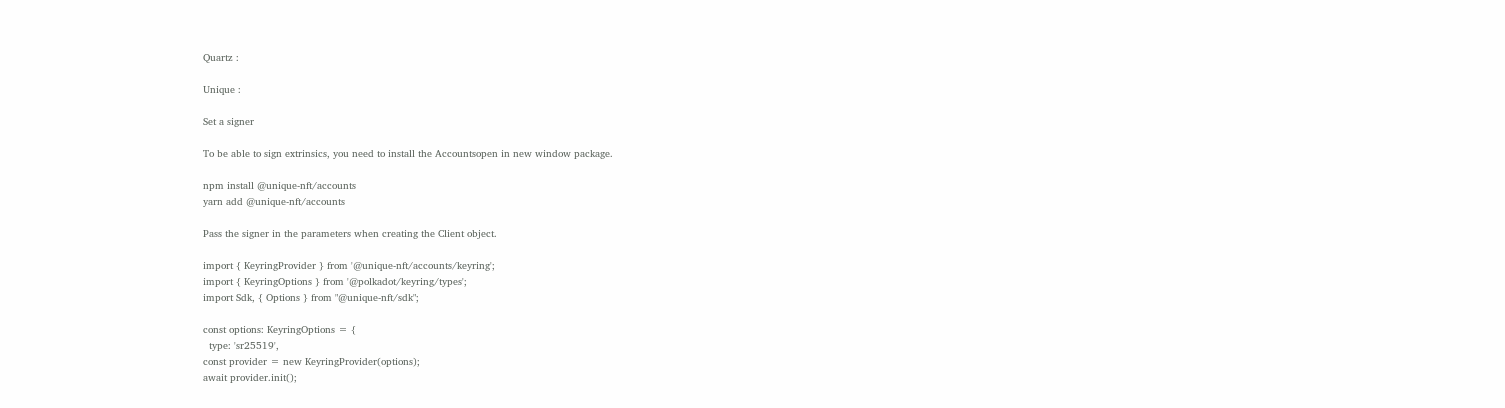Quartz :

Unique :

Set a signer

To be able to sign extrinsics, you need to install the Accountsopen in new window package.

npm install @unique-nft/accounts
yarn add @unique-nft/accounts

Pass the signer in the parameters when creating the Client object.

import { KeyringProvider } from '@unique-nft/accounts/keyring';
import { KeyringOptions } from '@polkadot/keyring/types';
import Sdk, { Options } from "@unique-nft/sdk";

const options: KeyringOptions = {
  type: 'sr25519',
const provider = new KeyringProvider(options);
await provider.init();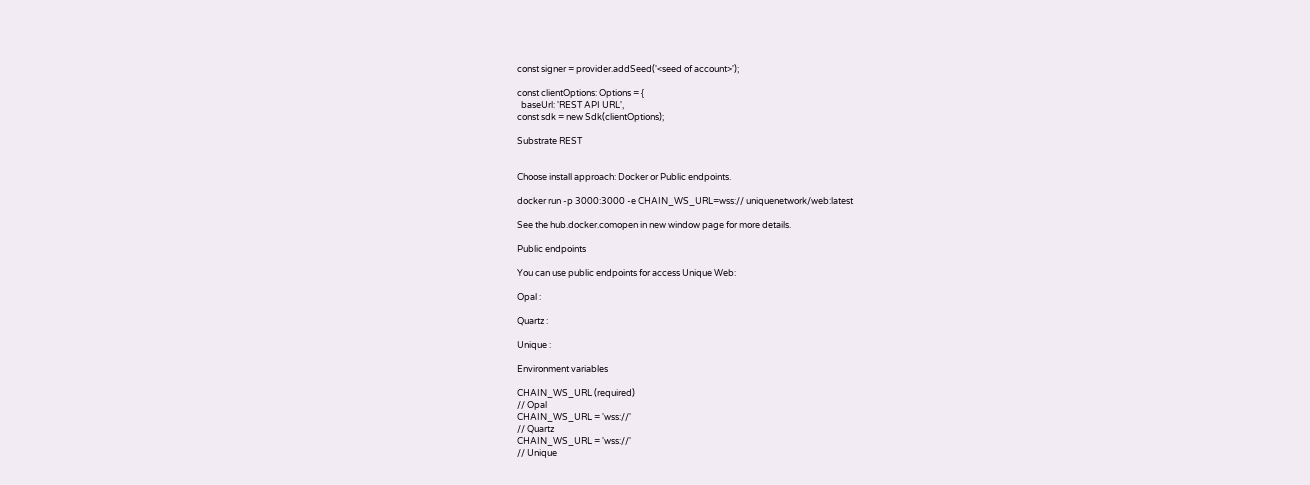const signer = provider.addSeed('<seed of account>');

const clientOptions: Options = {
  baseUrl: 'REST API URL',
const sdk = new Sdk(clientOptions);

Substrate REST


Choose install approach: Docker or Public endpoints.

docker run -p 3000:3000 -e CHAIN_WS_URL=wss:// uniquenetwork/web:latest

See the hub.docker.comopen in new window page for more details.

Public endpoints

You can use public endpoints for access Unique Web:

Opal :

Quartz :

Unique :

Environment variables

CHAIN_WS_URL (required)
// Opal
CHAIN_WS_URL = 'wss://'
// Quartz
CHAIN_WS_URL = 'wss://'
// Unique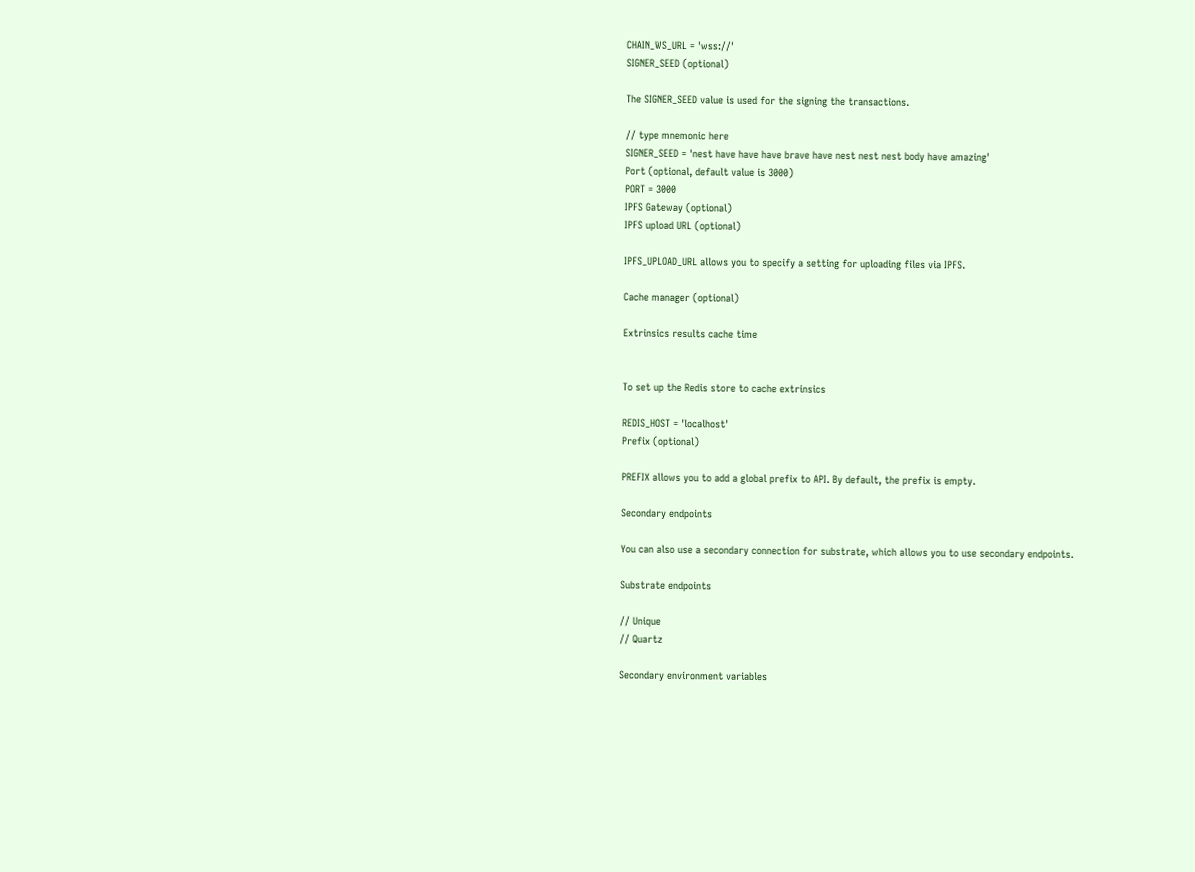CHAIN_WS_URL = 'wss://'
SIGNER_SEED (optional)

The SIGNER_SEED value is used for the signing the transactions.

// type mnemonic here
SIGNER_SEED = 'nest have have have brave have nest nest nest body have amazing'
Port (optional, default value is 3000)
PORT = 3000
IPFS Gateway (optional)
IPFS upload URL (optional)

IPFS_UPLOAD_URL allows you to specify a setting for uploading files via IPFS.

Cache manager (optional)

Extrinsics results cache time


To set up the Redis store to cache extrinsics

REDIS_HOST = 'localhost'
Prefix (optional)

PREFIX allows you to add a global prefix to API. By default, the prefix is empty.

Secondary endpoints

You can also use a secondary connection for substrate, which allows you to use secondary endpoints.

Substrate endpoints

// Unique
// Quartz

Secondary environment variables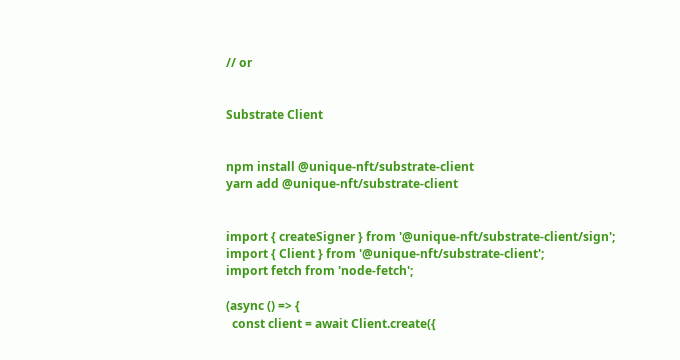// or


Substrate Client


npm install @unique-nft/substrate-client
yarn add @unique-nft/substrate-client


import { createSigner } from '@unique-nft/substrate-client/sign';
import { Client } from '@unique-nft/substrate-client';
import fetch from 'node-fetch';

(async () => {
  const client = await Client.create({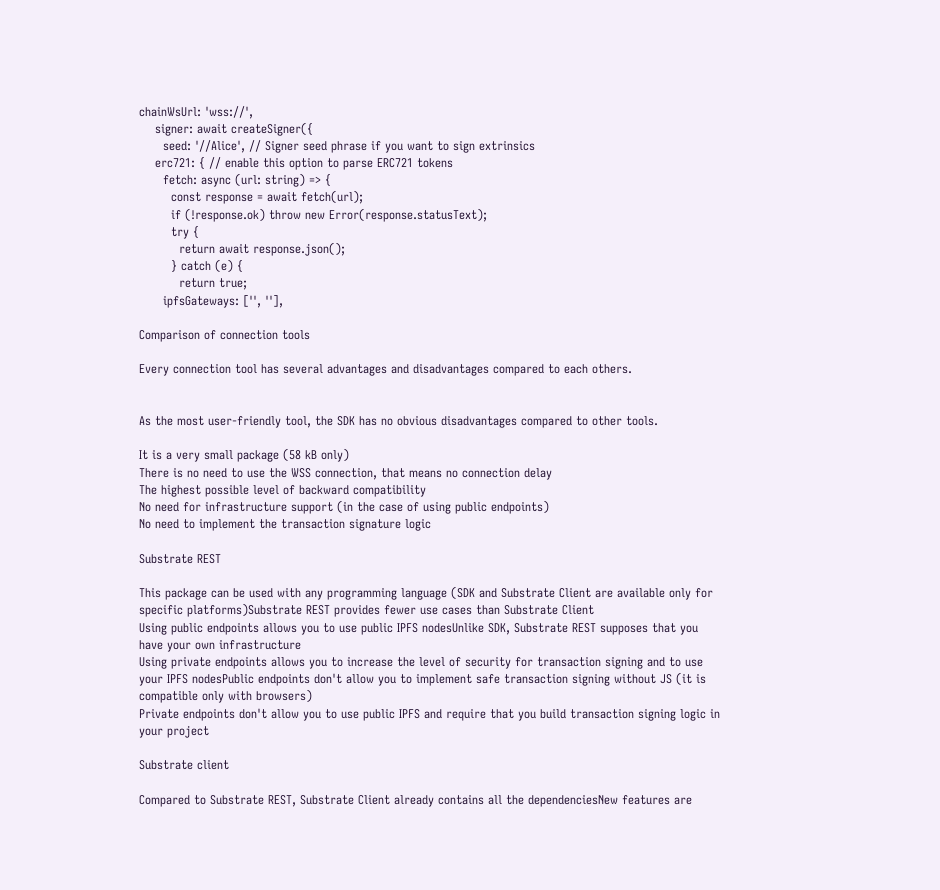chainWsUrl: 'wss://',
    signer: await createSigner({
      seed: '//Alice', // Signer seed phrase if you want to sign extrinsics
    erc721: { // enable this option to parse ERC721 tokens
      fetch: async (url: string) => {
        const response = await fetch(url);
        if (!response.ok) throw new Error(response.statusText);
        try {
          return await response.json();
        } catch (e) {
          return true;
      ipfsGateways: ['', ''],

Comparison of connection tools

Every connection tool has several advantages and disadvantages compared to each others.


As the most user-friendly tool, the SDK has no obvious disadvantages compared to other tools.

It is a very small package (58 kB only)
There is no need to use the WSS connection, that means no connection delay
The highest possible level of backward compatibility
No need for infrastructure support (in the case of using public endpoints)
No need to implement the transaction signature logic

Substrate REST

This package can be used with any programming language (SDK and Substrate Client are available only for specific platforms)Substrate REST provides fewer use cases than Substrate Client
Using public endpoints allows you to use public IPFS nodesUnlike SDK, Substrate REST supposes that you have your own infrastructure
Using private endpoints allows you to increase the level of security for transaction signing and to use your IPFS nodesPublic endpoints don't allow you to implement safe transaction signing without JS (it is compatible only with browsers)
Private endpoints don't allow you to use public IPFS and require that you build transaction signing logic in your project

Substrate client

Compared to Substrate REST, Substrate Client already contains all the dependenciesNew features are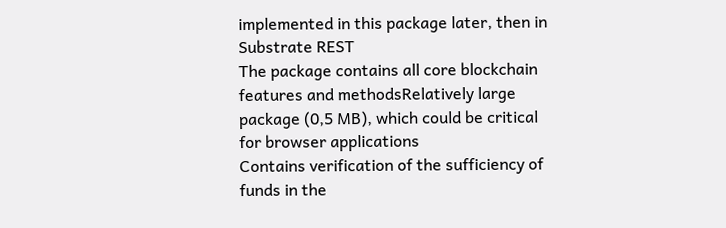implemented in this package later, then in Substrate REST
The package contains all core blockchain features and methodsRelatively large package (0,5 MB), which could be critical for browser applications
Contains verification of the sufficiency of funds in the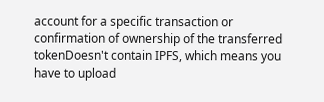account for a specific transaction or confirmation of ownership of the transferred tokenDoesn't contain IPFS, which means you have to upload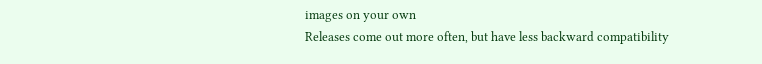images on your own
Releases come out more often, but have less backward compatibility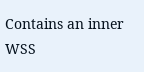Contains an inner WSS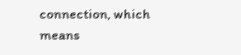connection, which means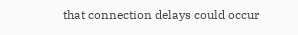that connection delays could occur